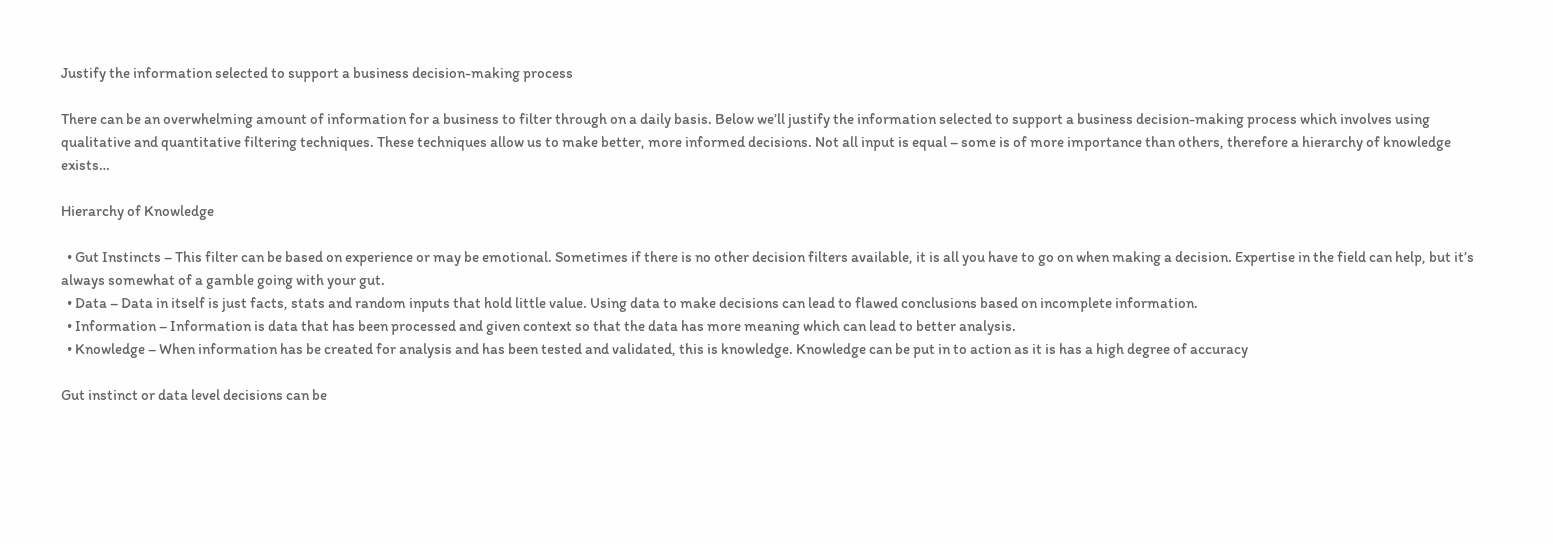Justify the information selected to support a business decision-making process

There can be an overwhelming amount of information for a business to filter through on a daily basis. Below we’ll justify the information selected to support a business decision-making process which involves using qualitative and quantitative filtering techniques. These techniques allow us to make better, more informed decisions. Not all input is equal – some is of more importance than others, therefore a hierarchy of knowledge exists…

Hierarchy of Knowledge

  • Gut Instincts – This filter can be based on experience or may be emotional. Sometimes if there is no other decision filters available, it is all you have to go on when making a decision. Expertise in the field can help, but it’s always somewhat of a gamble going with your gut.
  • Data – Data in itself is just facts, stats and random inputs that hold little value. Using data to make decisions can lead to flawed conclusions based on incomplete information.
  • Information – Information is data that has been processed and given context so that the data has more meaning which can lead to better analysis.
  • Knowledge – When information has be created for analysis and has been tested and validated, this is knowledge. Knowledge can be put in to action as it is has a high degree of accuracy

Gut instinct or data level decisions can be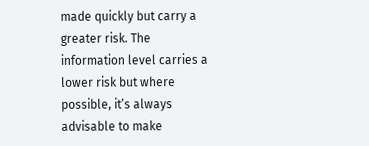made quickly but carry a greater risk. The information level carries a lower risk but where possible, it’s always advisable to make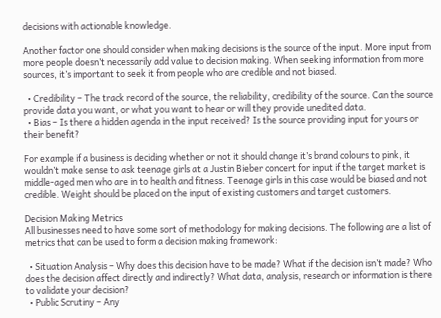decisions with actionable knowledge.

Another factor one should consider when making decisions is the source of the input. More input from more people doesn’t necessarily add value to decision making. When seeking information from more sources, it’s important to seek it from people who are credible and not biased.

  • Credibility – The track record of the source, the reliability, credibility of the source. Can the source provide data you want, or what you want to hear or will they provide unedited data.
  • Bias – Is there a hidden agenda in the input received? Is the source providing input for yours or their benefit?

For example if a business is deciding whether or not it should change it’s brand colours to pink, it wouldn’t make sense to ask teenage girls at a Justin Bieber concert for input if the target market is middle-aged men who are in to health and fitness. Teenage girls in this case would be biased and not credible. Weight should be placed on the input of existing customers and target customers.

Decision Making Metrics
All businesses need to have some sort of methodology for making decisions. The following are a list of metrics that can be used to form a decision making framework:

  • Situation Analysis – Why does this decision have to be made? What if the decision isn’t made? Who does the decision affect directly and indirectly? What data, analysis, research or information is there to validate your decision?
  • Public Scrutiny – Any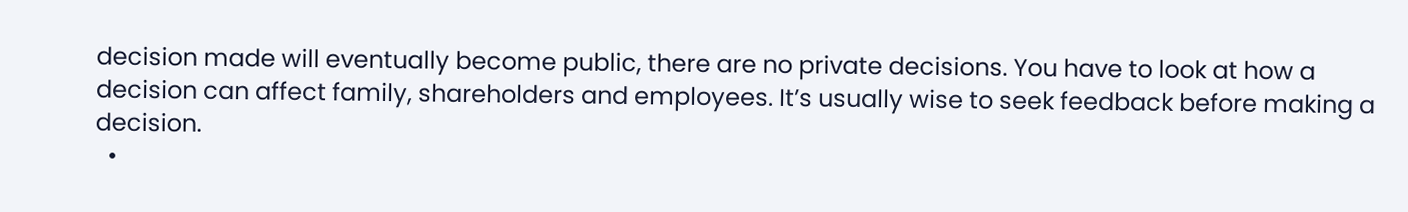decision made will eventually become public, there are no private decisions. You have to look at how a decision can affect family, shareholders and employees. It’s usually wise to seek feedback before making a decision.
  •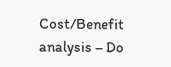Cost/Benefit analysis – Do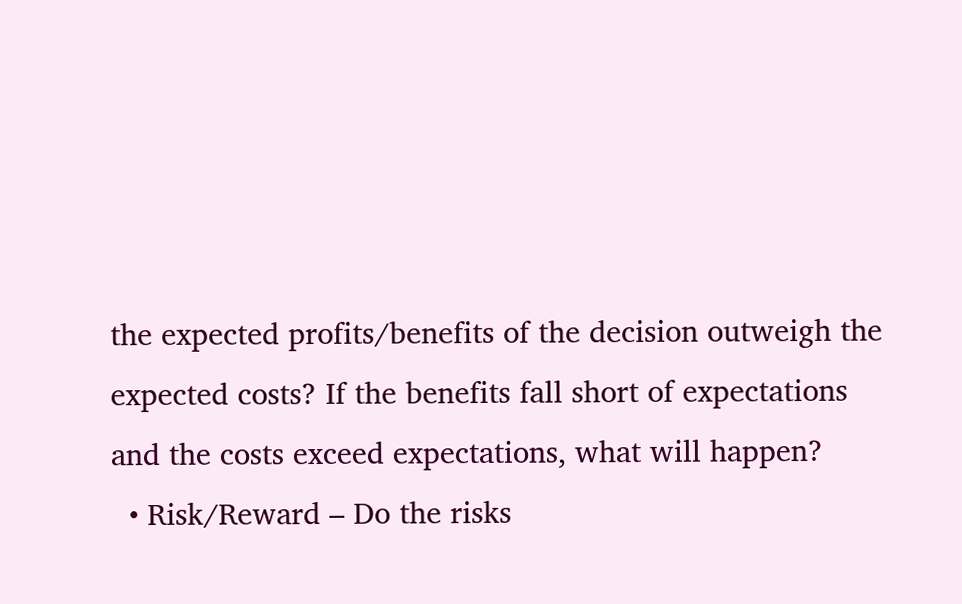the expected profits/benefits of the decision outweigh the expected costs? If the benefits fall short of expectations and the costs exceed expectations, what will happen?
  • Risk/Reward – Do the risks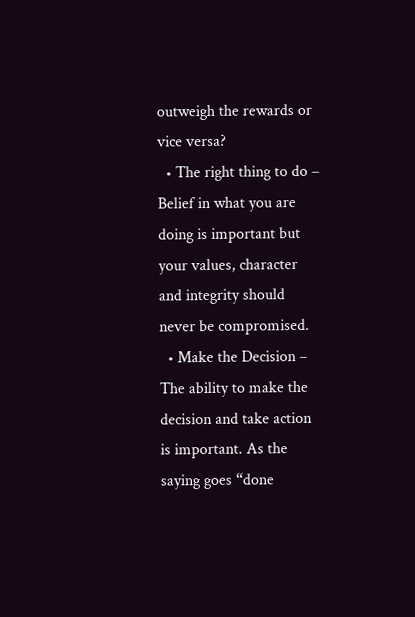outweigh the rewards or vice versa?
  • The right thing to do – Belief in what you are doing is important but your values, character and integrity should never be compromised.
  • Make the Decision – The ability to make the decision and take action is important. As the saying goes “done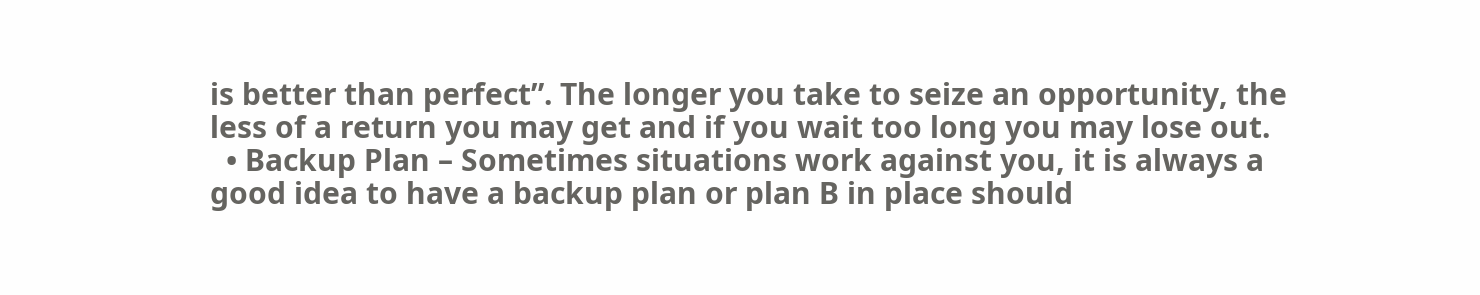is better than perfect”. The longer you take to seize an opportunity, the less of a return you may get and if you wait too long you may lose out.
  • Backup Plan – Sometimes situations work against you, it is always a good idea to have a backup plan or plan B in place should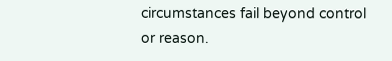circumstances fail beyond control or reason.